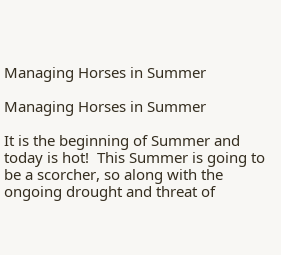Managing Horses in Summer

Managing Horses in Summer

It is the beginning of Summer and today is hot!  This Summer is going to be a scorcher, so along with the ongoing drought and threat of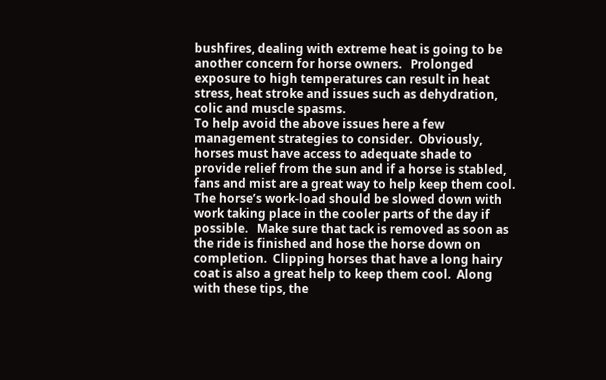bushfires, dealing with extreme heat is going to be another concern for horse owners.   Prolonged exposure to high temperatures can result in heat stress, heat stroke and issues such as dehydration, colic and muscle spasms.
To help avoid the above issues here a few management strategies to consider.  Obviously, horses must have access to adequate shade to provide relief from the sun and if a horse is stabled, fans and mist are a great way to help keep them cool.  The horse’s work-load should be slowed down with work taking place in the cooler parts of the day if possible.   Make sure that tack is removed as soon as the ride is finished and hose the horse down on completion.  Clipping horses that have a long hairy coat is also a great help to keep them cool.  Along with these tips, the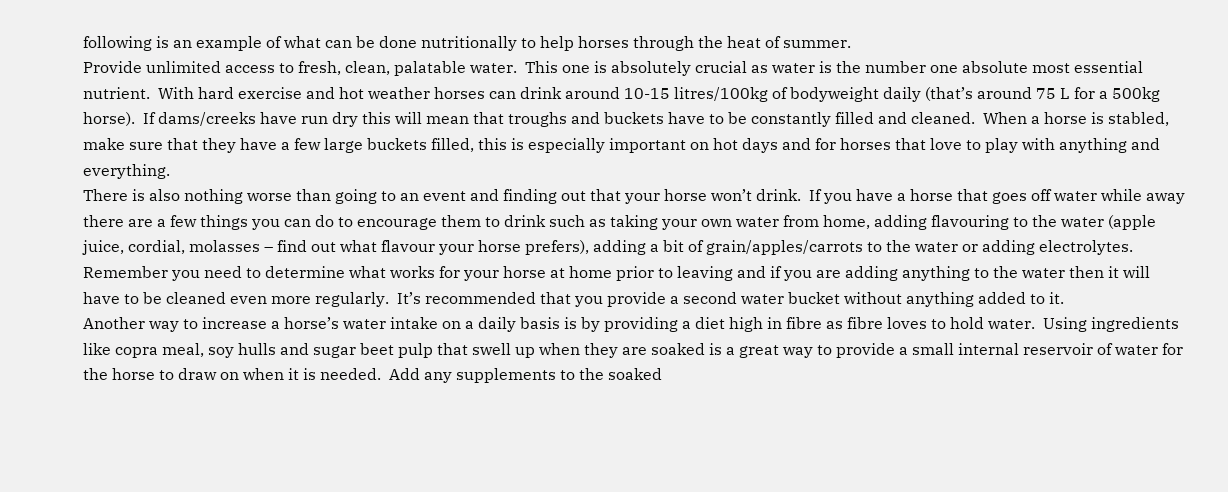following is an example of what can be done nutritionally to help horses through the heat of summer.
Provide unlimited access to fresh, clean, palatable water.  This one is absolutely crucial as water is the number one absolute most essential nutrient.  With hard exercise and hot weather horses can drink around 10-15 litres/100kg of bodyweight daily (that’s around 75 L for a 500kg horse).  If dams/creeks have run dry this will mean that troughs and buckets have to be constantly filled and cleaned.  When a horse is stabled, make sure that they have a few large buckets filled, this is especially important on hot days and for horses that love to play with anything and everything.
There is also nothing worse than going to an event and finding out that your horse won’t drink.  If you have a horse that goes off water while away there are a few things you can do to encourage them to drink such as taking your own water from home, adding flavouring to the water (apple juice, cordial, molasses – find out what flavour your horse prefers), adding a bit of grain/apples/carrots to the water or adding electrolytes.  Remember you need to determine what works for your horse at home prior to leaving and if you are adding anything to the water then it will have to be cleaned even more regularly.  It’s recommended that you provide a second water bucket without anything added to it.
Another way to increase a horse’s water intake on a daily basis is by providing a diet high in fibre as fibre loves to hold water.  Using ingredients like copra meal, soy hulls and sugar beet pulp that swell up when they are soaked is a great way to provide a small internal reservoir of water for the horse to draw on when it is needed.  Add any supplements to the soaked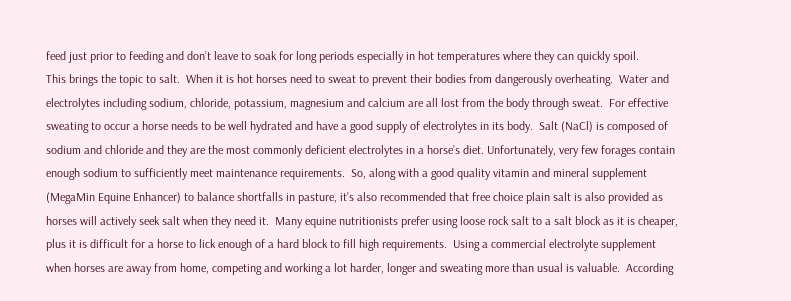feed just prior to feeding and don’t leave to soak for long periods especially in hot temperatures where they can quickly spoil.
This brings the topic to salt.  When it is hot horses need to sweat to prevent their bodies from dangerously overheating.  Water and electrolytes including sodium, chloride, potassium, magnesium and calcium are all lost from the body through sweat.  For effective sweating to occur a horse needs to be well hydrated and have a good supply of electrolytes in its body.  Salt (NaCl) is composed of sodium and chloride and they are the most commonly deficient electrolytes in a horse’s diet. Unfortunately, very few forages contain enough sodium to sufficiently meet maintenance requirements.  So, along with a good quality vitamin and mineral supplement (MegaMin Equine Enhancer) to balance shortfalls in pasture, it’s also recommended that free choice plain salt is also provided as horses will actively seek salt when they need it.  Many equine nutritionists prefer using loose rock salt to a salt block as it is cheaper, plus it is difficult for a horse to lick enough of a hard block to fill high requirements.  Using a commercial electrolyte supplement when horses are away from home, competing and working a lot harder, longer and sweating more than usual is valuable.  According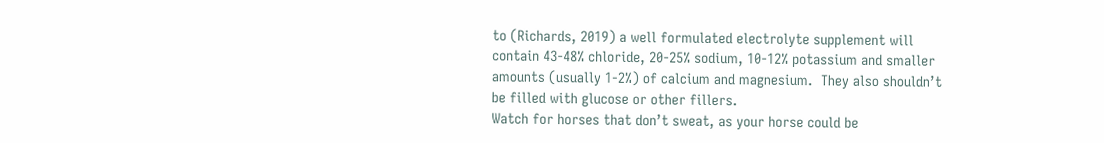to (Richards, 2019) a well formulated electrolyte supplement will contain 43-48% chloride, 20-25% sodium, 10-12% potassium and smaller amounts (usually 1-2%) of calcium and magnesium.  They also shouldn’t be filled with glucose or other fillers.
Watch for horses that don’t sweat, as your horse could be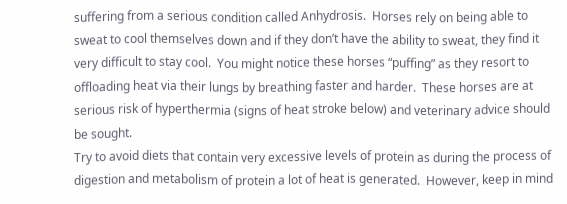suffering from a serious condition called Anhydrosis.  Horses rely on being able to sweat to cool themselves down and if they don’t have the ability to sweat, they find it very difficult to stay cool.  You might notice these horses “puffing” as they resort to offloading heat via their lungs by breathing faster and harder.  These horses are at serious risk of hyperthermia (signs of heat stroke below) and veterinary advice should be sought.
Try to avoid diets that contain very excessive levels of protein as during the process of digestion and metabolism of protein a lot of heat is generated.  However, keep in mind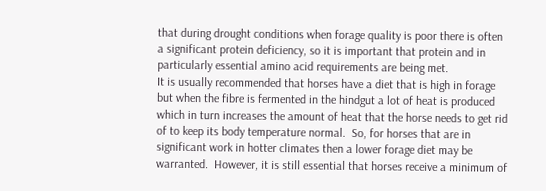that during drought conditions when forage quality is poor there is often a significant protein deficiency, so it is important that protein and in particularly essential amino acid requirements are being met.
It is usually recommended that horses have a diet that is high in forage but when the fibre is fermented in the hindgut a lot of heat is produced which in turn increases the amount of heat that the horse needs to get rid of to keep its body temperature normal.  So, for horses that are in significant work in hotter climates then a lower forage diet may be warranted.  However, it is still essential that horses receive a minimum of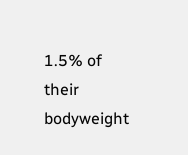1.5% of their bodyweight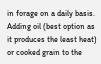in forage on a daily basis.  Adding oil (best option as it produces the least heat) or cooked grain to the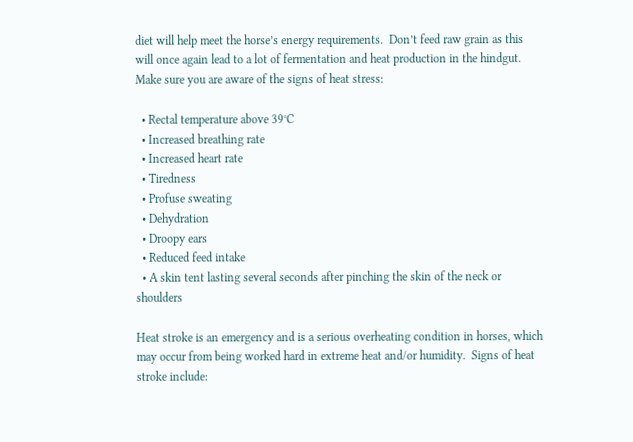diet will help meet the horse’s energy requirements.  Don’t feed raw grain as this will once again lead to a lot of fermentation and heat production in the hindgut.
Make sure you are aware of the signs of heat stress:

  • Rectal temperature above 39°C
  • Increased breathing rate
  • Increased heart rate
  • Tiredness
  • Profuse sweating
  • Dehydration
  • Droopy ears
  • Reduced feed intake
  • A skin tent lasting several seconds after pinching the skin of the neck or shoulders

Heat stroke is an emergency and is a serious overheating condition in horses, which may occur from being worked hard in extreme heat and/or humidity.  Signs of heat stroke include: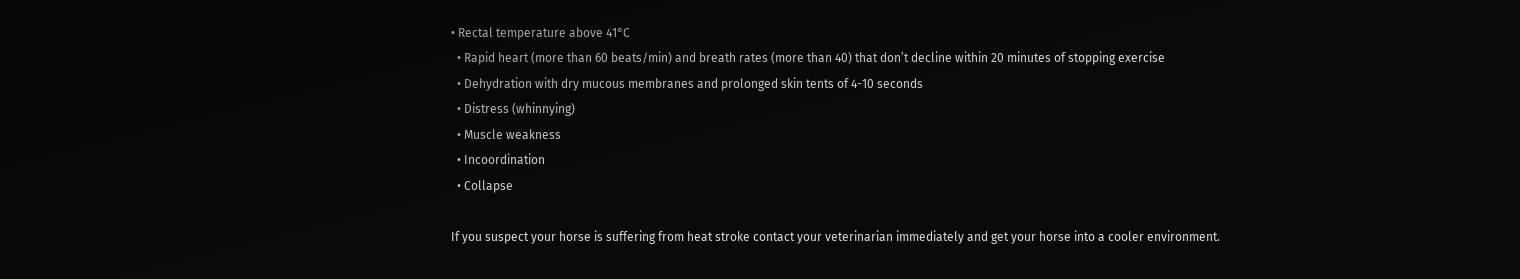• Rectal temperature above 41°C
  • Rapid heart (more than 60 beats/min) and breath rates (more than 40) that don’t decline within 20 minutes of stopping exercise
  • Dehydration with dry mucous membranes and prolonged skin tents of 4-10 seconds
  • Distress (whinnying)
  • Muscle weakness
  • Incoordination
  • Collapse

If you suspect your horse is suffering from heat stroke contact your veterinarian immediately and get your horse into a cooler environment.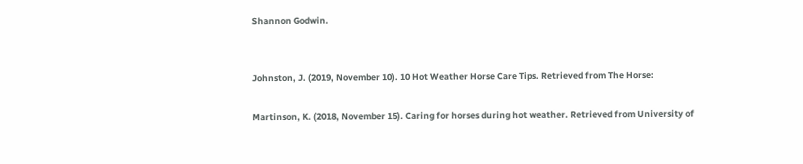Shannon Godwin.


Johnston, J. (2019, November 10). 10 Hot Weather Horse Care Tips. Retrieved from The Horse:

Martinson, K. (2018, November 15). Caring for horses during hot weather. Retrieved from University of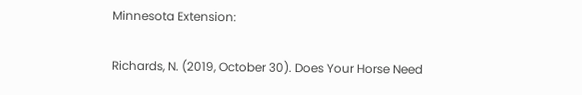Minnesota Extension:

Richards, N. (2019, October 30). Does Your Horse Need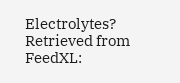Electrolytes? Retrieved from FeedXL: